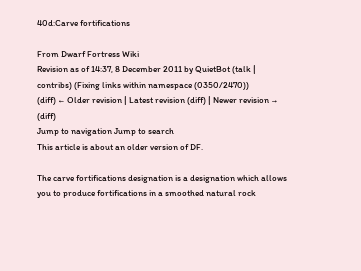40d:Carve fortifications

From Dwarf Fortress Wiki
Revision as of 14:37, 8 December 2011 by QuietBot (talk | contribs) (Fixing links within namespace (0350/2470))
(diff) ← Older revision | Latest revision (diff) | Newer revision → (diff)
Jump to navigation Jump to search
This article is about an older version of DF.

The carve fortifications designation is a designation which allows you to produce fortifications in a smoothed natural rock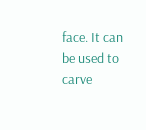face. It can be used to carve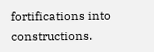fortifications into constructions.